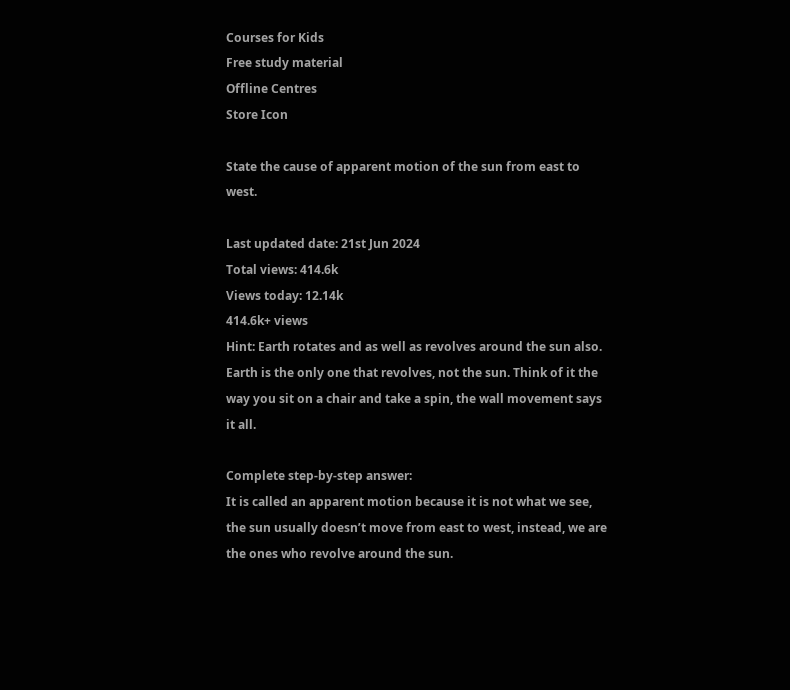Courses for Kids
Free study material
Offline Centres
Store Icon

State the cause of apparent motion of the sun from east to west.

Last updated date: 21st Jun 2024
Total views: 414.6k
Views today: 12.14k
414.6k+ views
Hint: Earth rotates and as well as revolves around the sun also. Earth is the only one that revolves, not the sun. Think of it the way you sit on a chair and take a spin, the wall movement says it all.

Complete step-by-step answer:
It is called an apparent motion because it is not what we see, the sun usually doesn’t move from east to west, instead, we are the ones who revolve around the sun.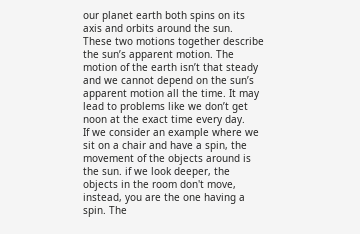our planet earth both spins on its axis and orbits around the sun. These two motions together describe the sun’s apparent motion. The motion of the earth isn’t that steady and we cannot depend on the sun’s apparent motion all the time. It may lead to problems like we don’t get noon at the exact time every day.
If we consider an example where we sit on a chair and have a spin, the movement of the objects around is the sun. if we look deeper, the objects in the room don't move, instead, you are the one having a spin. The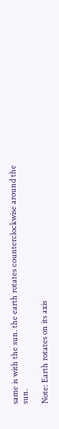same is with the sun. the earth rotates counterclockwise around the sun.

Note: Earth rotates on its axis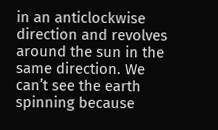in an anticlockwise direction and revolves around the sun in the same direction. We can’t see the earth spinning because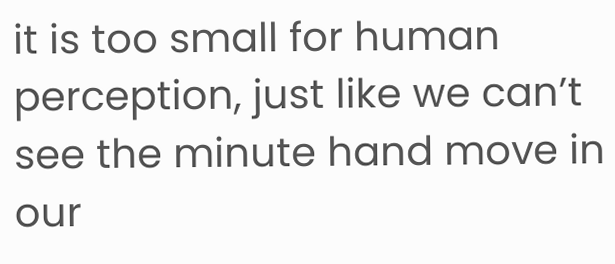it is too small for human perception, just like we can’t see the minute hand move in our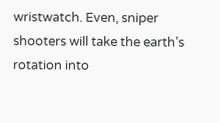wristwatch. Even, sniper shooters will take the earth’s rotation into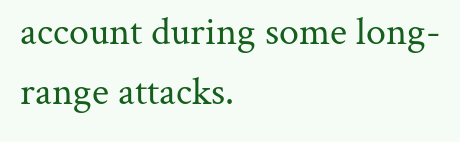account during some long-range attacks.